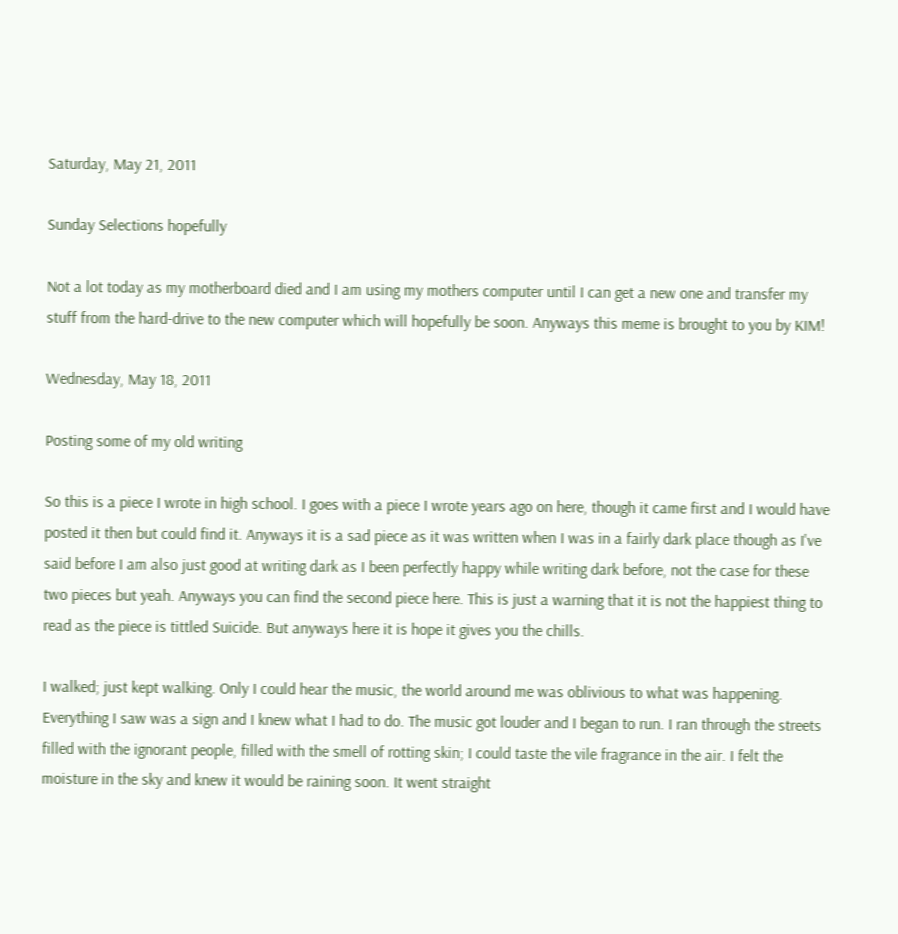Saturday, May 21, 2011

Sunday Selections hopefully

Not a lot today as my motherboard died and I am using my mothers computer until I can get a new one and transfer my stuff from the hard-drive to the new computer which will hopefully be soon. Anyways this meme is brought to you by KIM!

Wednesday, May 18, 2011

Posting some of my old writing

So this is a piece I wrote in high school. I goes with a piece I wrote years ago on here, though it came first and I would have posted it then but could find it. Anyways it is a sad piece as it was written when I was in a fairly dark place though as I've said before I am also just good at writing dark as I been perfectly happy while writing dark before, not the case for these two pieces but yeah. Anyways you can find the second piece here. This is just a warning that it is not the happiest thing to read as the piece is tittled Suicide. But anyways here it is hope it gives you the chills.

I walked; just kept walking. Only I could hear the music, the world around me was oblivious to what was happening. Everything I saw was a sign and I knew what I had to do. The music got louder and I began to run. I ran through the streets filled with the ignorant people, filled with the smell of rotting skin; I could taste the vile fragrance in the air. I felt the moisture in the sky and knew it would be raining soon. It went straight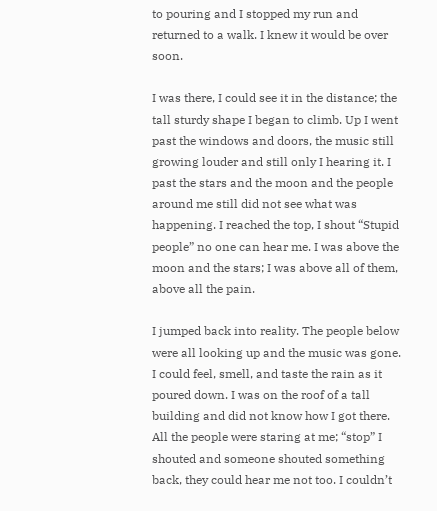to pouring and I stopped my run and returned to a walk. I knew it would be over soon.

I was there, I could see it in the distance; the tall sturdy shape I began to climb. Up I went past the windows and doors, the music still growing louder and still only I hearing it. I past the stars and the moon and the people around me still did not see what was happening. I reached the top, I shout “Stupid people” no one can hear me. I was above the moon and the stars; I was above all of them, above all the pain.

I jumped back into reality. The people below were all looking up and the music was gone. I could feel, smell, and taste the rain as it poured down. I was on the roof of a tall building and did not know how I got there. All the people were staring at me; “stop” I shouted and someone shouted something back, they could hear me not too. I couldn’t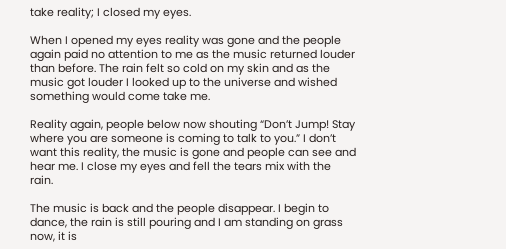take reality; I closed my eyes.

When I opened my eyes reality was gone and the people again paid no attention to me as the music returned louder than before. The rain felt so cold on my skin and as the music got louder I looked up to the universe and wished something would come take me.

Reality again, people below now shouting “Don’t Jump! Stay where you are someone is coming to talk to you.” I don’t want this reality, the music is gone and people can see and hear me. I close my eyes and fell the tears mix with the rain.

The music is back and the people disappear. I begin to dance, the rain is still pouring and I am standing on grass now, it is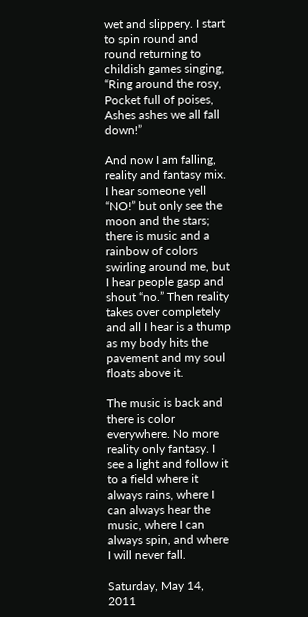wet and slippery. I start to spin round and round returning to childish games singing, “Ring around the rosy, Pocket full of poises, Ashes ashes we all fall down!”

And now I am falling, reality and fantasy mix. I hear someone yell “NO!” but only see the moon and the stars; there is music and a rainbow of colors swirling around me, but I hear people gasp and shout “no.” Then reality takes over completely and all I hear is a thump as my body hits the pavement and my soul floats above it.

The music is back and there is color everywhere. No more reality only fantasy. I see a light and follow it to a field where it always rains, where I can always hear the music, where I can always spin, and where I will never fall.

Saturday, May 14, 2011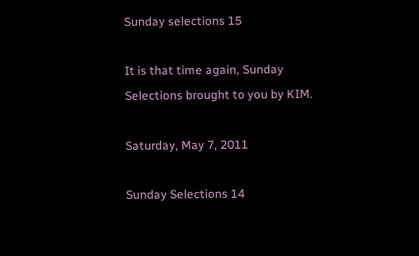Sunday selections 15

It is that time again, Sunday Selections brought to you by KIM.

Saturday, May 7, 2011

Sunday Selections 14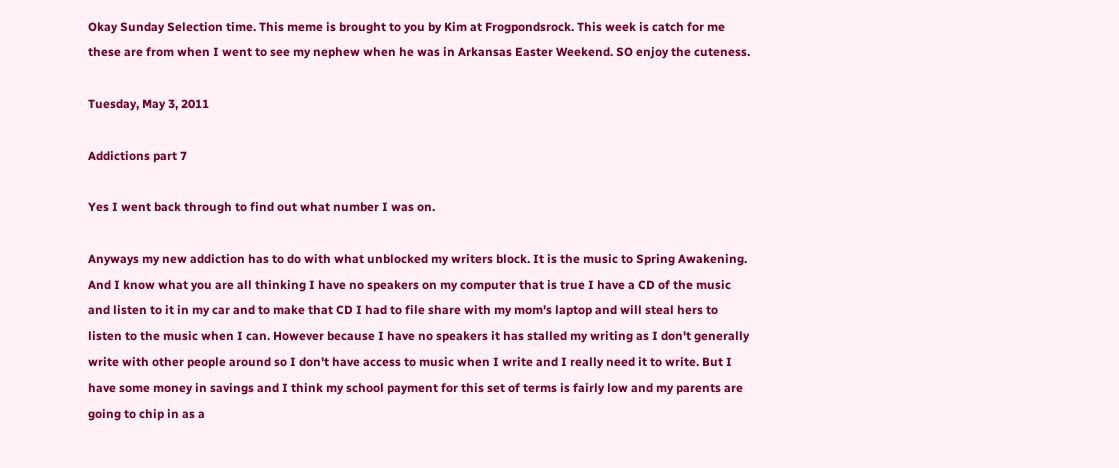Okay Sunday Selection time. This meme is brought to you by Kim at Frogpondsrock. This week is catch for me these are from when I went to see my nephew when he was in Arkansas Easter Weekend. SO enjoy the cuteness.

Tuesday, May 3, 2011

Addictions part 7

Yes I went back through to find out what number I was on.

Anyways my new addiction has to do with what unblocked my writers block. It is the music to Spring Awakening. And I know what you are all thinking I have no speakers on my computer that is true I have a CD of the music and listen to it in my car and to make that CD I had to file share with my mom's laptop and will steal hers to listen to the music when I can. However because I have no speakers it has stalled my writing as I don't generally write with other people around so I don't have access to music when I write and I really need it to write. But I have some money in savings and I think my school payment for this set of terms is fairly low and my parents are going to chip in as a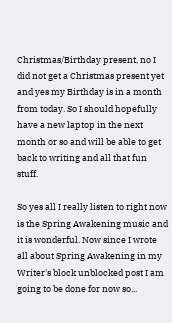Christmas/Birthday present, no I did not get a Christmas present yet and yes my Birthday is in a month from today. So I should hopefully have a new laptop in the next month or so and will be able to get back to writing and all that fun stuff.

So yes all I really listen to right now is the Spring Awakening music and it is wonderful. Now since I wrote all about Spring Awakening in my Writer's block unblocked post I am going to be done for now so...